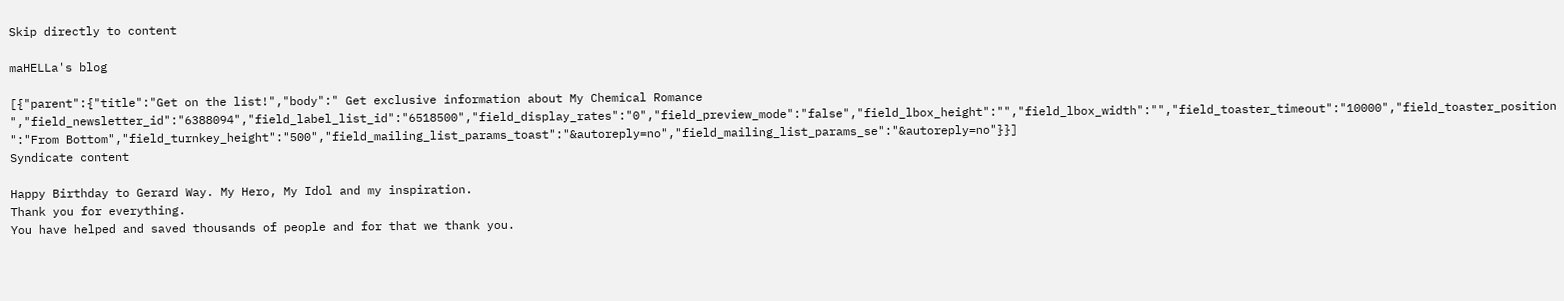Skip directly to content

maHELLa's blog

[{"parent":{"title":"Get on the list!","body":" Get exclusive information about My Chemical Romance ","field_newsletter_id":"6388094","field_label_list_id":"6518500","field_display_rates":"0","field_preview_mode":"false","field_lbox_height":"","field_lbox_width":"","field_toaster_timeout":"10000","field_toaster_position":"From Bottom","field_turnkey_height":"500","field_mailing_list_params_toast":"&autoreply=no","field_mailing_list_params_se":"&autoreply=no"}}]
Syndicate content

Happy Birthday to Gerard Way. My Hero, My Idol and my inspiration.
Thank you for everything.
You have helped and saved thousands of people and for that we thank you.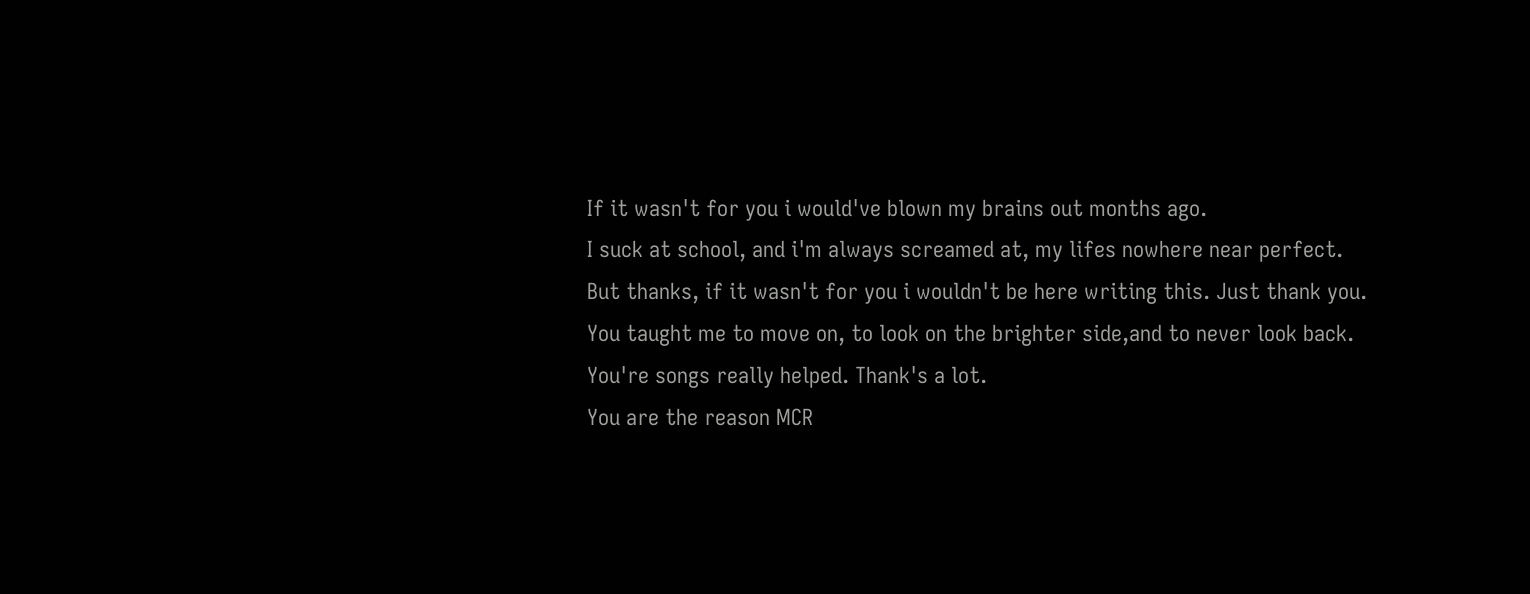If it wasn't for you i would've blown my brains out months ago.
I suck at school, and i'm always screamed at, my lifes nowhere near perfect.
But thanks, if it wasn't for you i wouldn't be here writing this. Just thank you.
You taught me to move on, to look on the brighter side,and to never look back.
You're songs really helped. Thank's a lot.
You are the reason MCR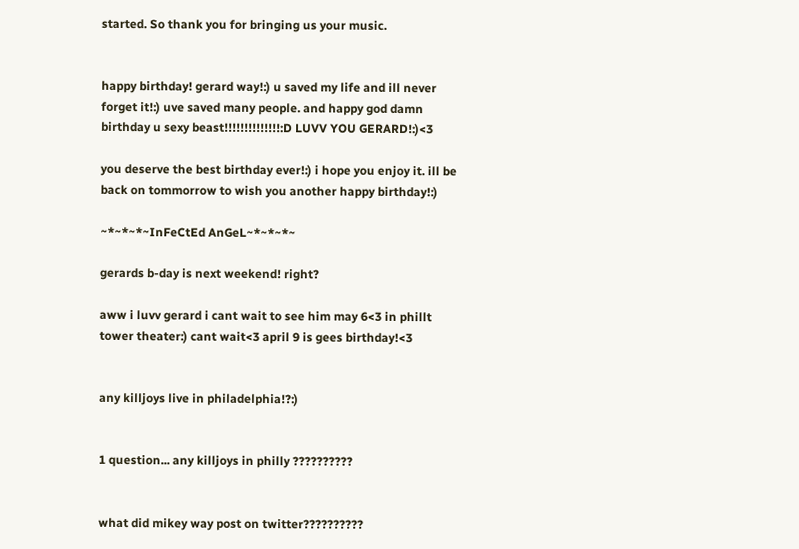started. So thank you for bringing us your music.


happy birthday! gerard way!:) u saved my life and ill never forget it!:) uve saved many people. and happy god damn birthday u sexy beast!!!!!!!!!!!!!!:D LUVV YOU GERARD!:)<3

you deserve the best birthday ever!:) i hope you enjoy it. ill be back on tommorrow to wish you another happy birthday!:)

~*~*~*~InFeCtEd AnGeL~*~*~*~

gerards b-day is next weekend! right?

aww i luvv gerard i cant wait to see him may 6<3 in phillt tower theater:) cant wait<3 april 9 is gees birthday!<3


any killjoys live in philadelphia!?:)


1 question... any killjoys in philly ??????????


what did mikey way post on twitter??????????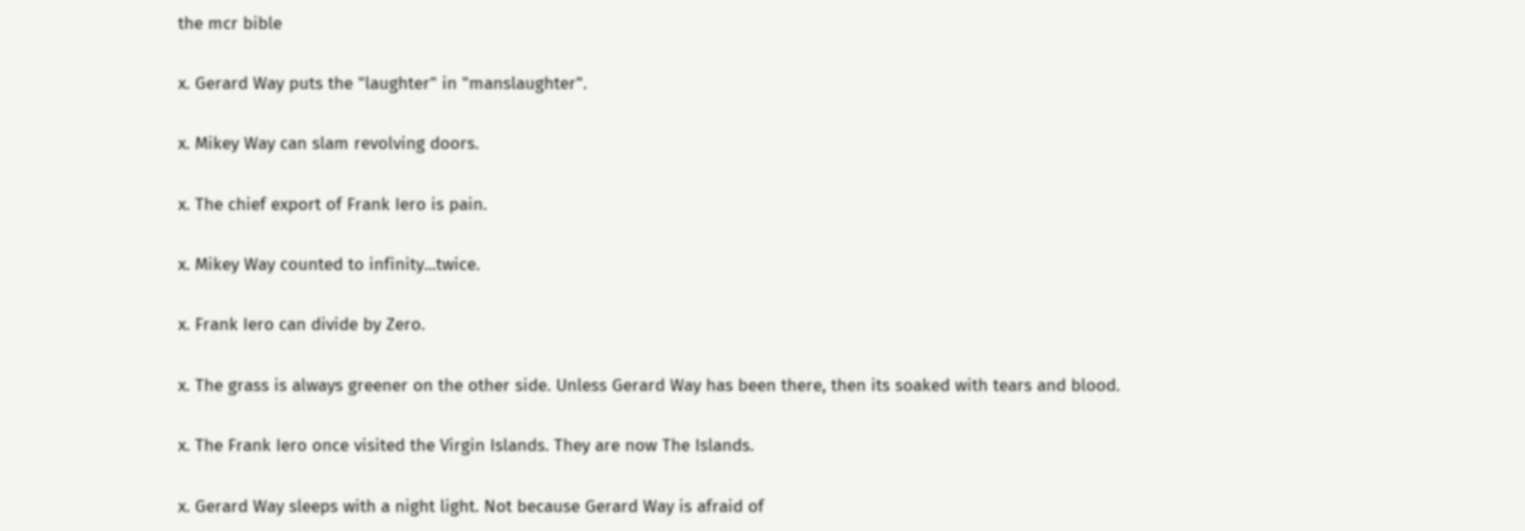the mcr bible

x. Gerard Way puts the "laughter" in "manslaughter".

x. Mikey Way can slam revolving doors.

x. The chief export of Frank Iero is pain.

x. Mikey Way counted to infinity...twice.

x. Frank Iero can divide by Zero.

x. The grass is always greener on the other side. Unless Gerard Way has been there, then its soaked with tears and blood.

x. The Frank Iero once visited the Virgin Islands. They are now The Islands.

x. Gerard Way sleeps with a night light. Not because Gerard Way is afraid of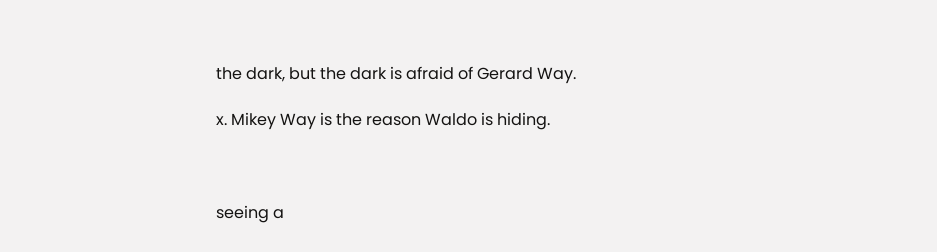the dark, but the dark is afraid of Gerard Way.

x. Mikey Way is the reason Waldo is hiding.



seeing a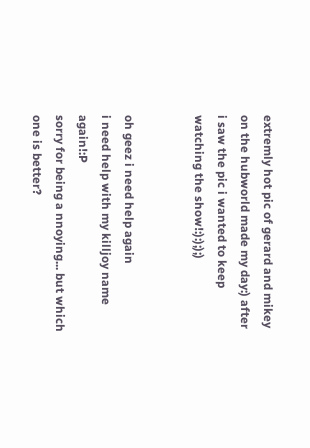extremly hot pic of gerard and mikey on the hubworld made my day:) after i saw the pic i wanted to keep watching the show!:):););)


oh geez i need help again
i need help with my killjoy name again!:P
sorry for being a nnoying... but which one is better?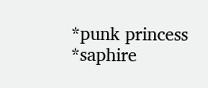*punk princess
*saphire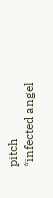pitch
*infected angel